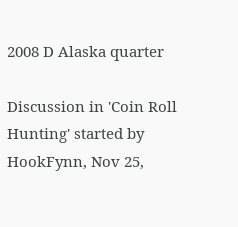2008 D Alaska quarter

Discussion in 'Coin Roll Hunting' started by HookFynn, Nov 25,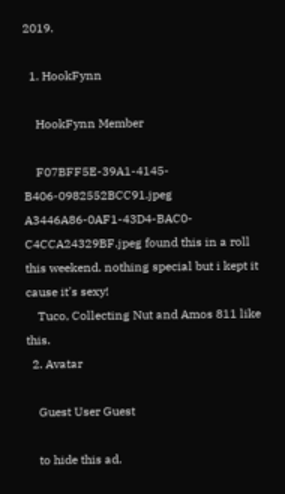2019.

  1. HookFynn

    HookFynn Member

    F07BFF5E-39A1-4145-B406-0982552BCC91.jpeg A3446A86-0AF1-43D4-BAC0-C4CCA24329BF.jpeg found this in a roll this weekend. nothing special but i kept it cause it's sexy!
    Tuco, Collecting Nut and Amos 811 like this.
  2. Avatar

    Guest User Guest

    to hide this ad.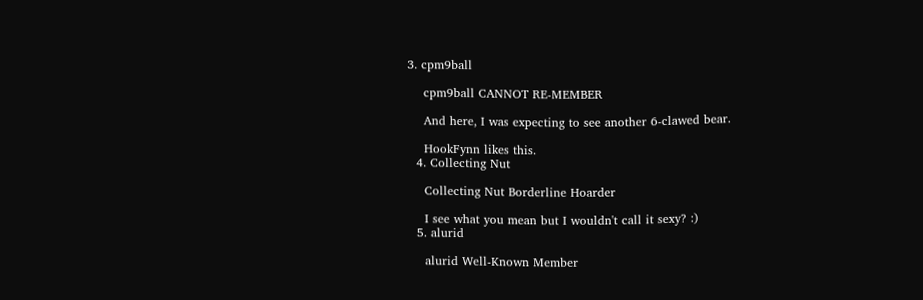3. cpm9ball

    cpm9ball CANNOT RE-MEMBER

    And here, I was expecting to see another 6-clawed bear.

    HookFynn likes this.
  4. Collecting Nut

    Collecting Nut Borderline Hoarder

    I see what you mean but I wouldn't call it sexy? :)
  5. alurid

    alurid Well-Known Member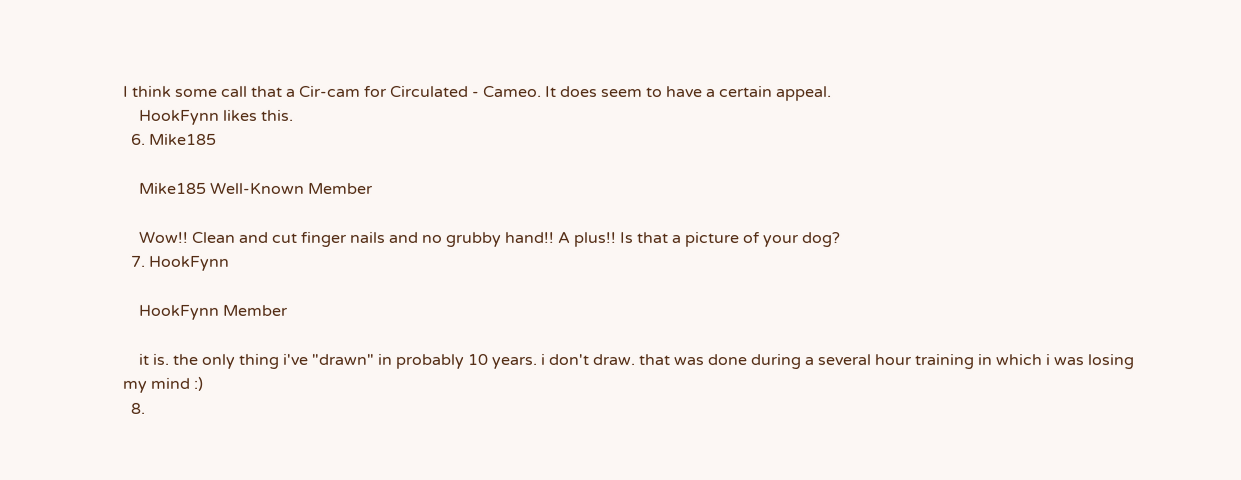I think some call that a Cir-cam for Circulated - Cameo. It does seem to have a certain appeal.
    HookFynn likes this.
  6. Mike185

    Mike185 Well-Known Member

    Wow!! Clean and cut finger nails and no grubby hand!! A plus!! Is that a picture of your dog?
  7. HookFynn

    HookFynn Member

    it is. the only thing i've "drawn" in probably 10 years. i don't draw. that was done during a several hour training in which i was losing my mind :)
  8.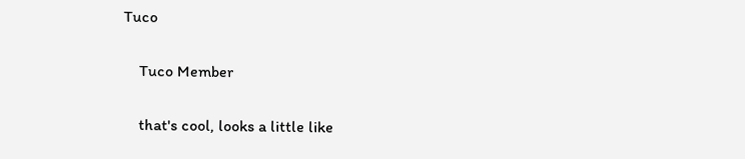Tuco

    Tuco Member

    that's cool, looks a little like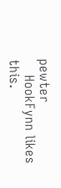pewter
    HookFynn likes this.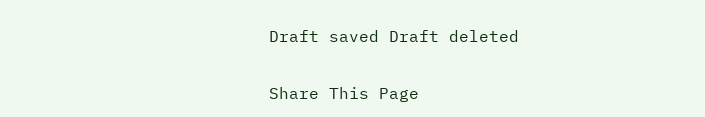Draft saved Draft deleted

Share This Page